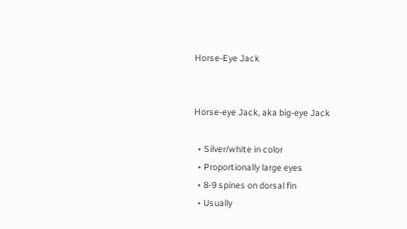Horse-Eye Jack


Horse-eye Jack, aka big-eye Jack

  • Silver/white in color
  • Proportionally large eyes
  • 8-9 spines on dorsal fin
  • Usually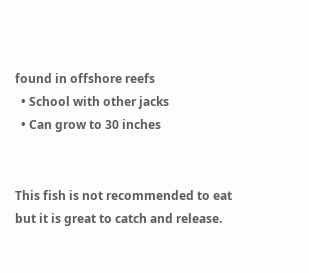found in offshore reefs
  • School with other jacks
  • Can grow to 30 inches


This fish is not recommended to eat but it is great to catch and release.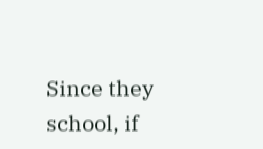Since they school, if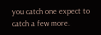you catch one expect to catch a few more.